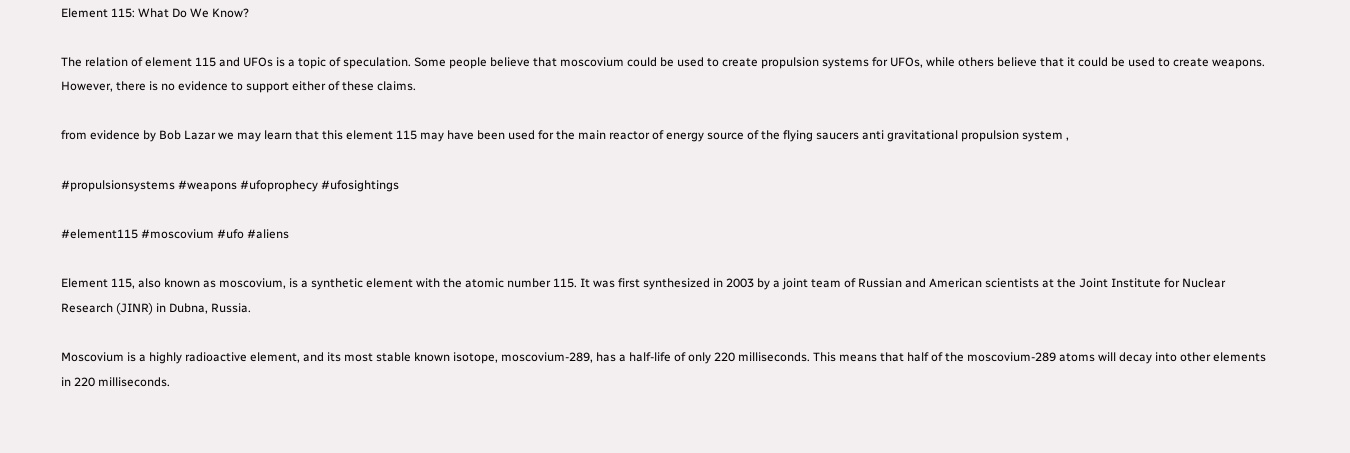Element 115: What Do We Know?

The relation of element 115 and UFOs is a topic of speculation. Some people believe that moscovium could be used to create propulsion systems for UFOs, while others believe that it could be used to create weapons. However, there is no evidence to support either of these claims.

from evidence by Bob Lazar we may learn that this element 115 may have been used for the main reactor of energy source of the flying saucers anti gravitational propulsion system ,

#propulsionsystems #weapons #ufoprophecy #ufosightings

#element115 #moscovium #ufo #aliens

Element 115, also known as moscovium, is a synthetic element with the atomic number 115. It was first synthesized in 2003 by a joint team of Russian and American scientists at the Joint Institute for Nuclear Research (JINR) in Dubna, Russia.

Moscovium is a highly radioactive element, and its most stable known isotope, moscovium-289, has a half-life of only 220 milliseconds. This means that half of the moscovium-289 atoms will decay into other elements in 220 milliseconds.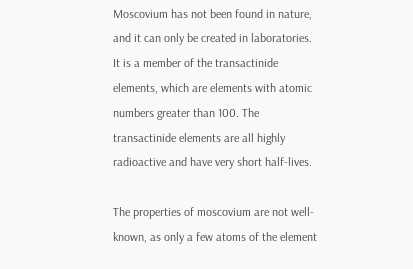Moscovium has not been found in nature, and it can only be created in laboratories. It is a member of the transactinide elements, which are elements with atomic numbers greater than 100. The transactinide elements are all highly radioactive and have very short half-lives.

The properties of moscovium are not well-known, as only a few atoms of the element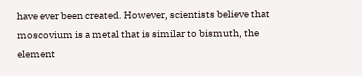have ever been created. However, scientists believe that moscovium is a metal that is similar to bismuth, the element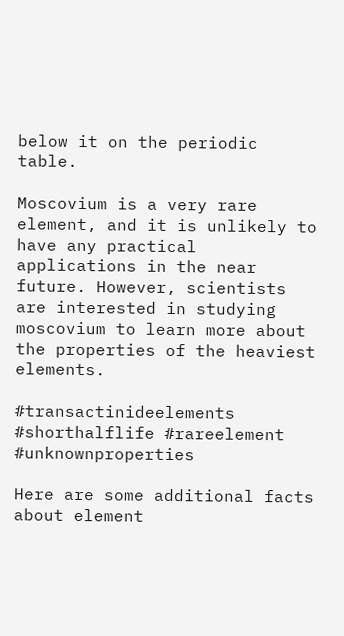below it on the periodic table.

Moscovium is a very rare element, and it is unlikely to have any practical applications in the near future. However, scientists are interested in studying moscovium to learn more about the properties of the heaviest elements.

#transactinideelements #shorthalflife #rareelement #unknownproperties

Here are some additional facts about element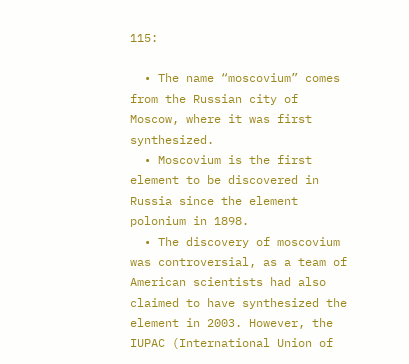115:

  • The name “moscovium” comes from the Russian city of Moscow, where it was first synthesized.
  • Moscovium is the first element to be discovered in Russia since the element polonium in 1898.
  • The discovery of moscovium was controversial, as a team of American scientists had also claimed to have synthesized the element in 2003. However, the IUPAC (International Union of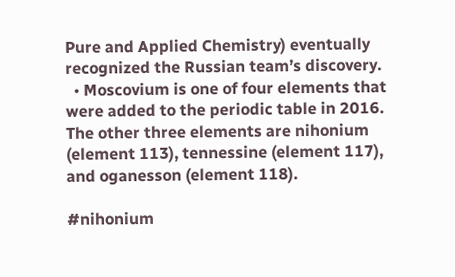Pure and Applied Chemistry) eventually recognized the Russian team’s discovery.
  • Moscovium is one of four elements that were added to the periodic table in 2016. The other three elements are nihonium (element 113), tennessine (element 117), and oganesson (element 118).

#nihonium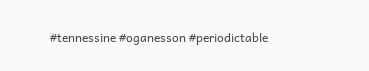#tennessine #oganesson #periodictable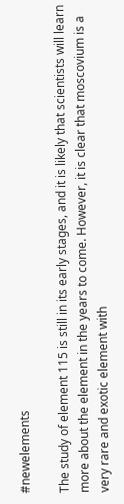#newelements

The study of element 115 is still in its early stages, and it is likely that scientists will learn more about the element in the years to come. However, it is clear that moscovium is a very rare and exotic element with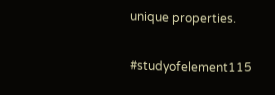unique properties.

#studyofelement115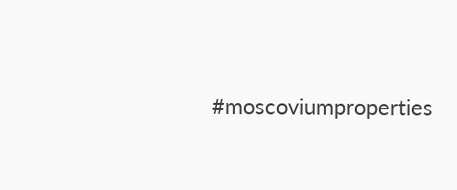#moscoviumproperties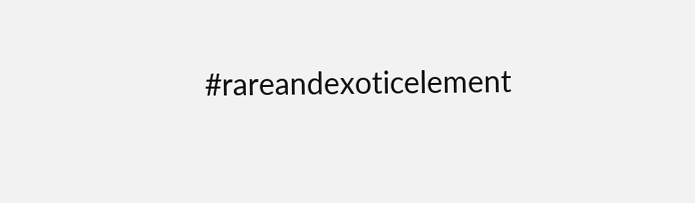#rareandexoticelement